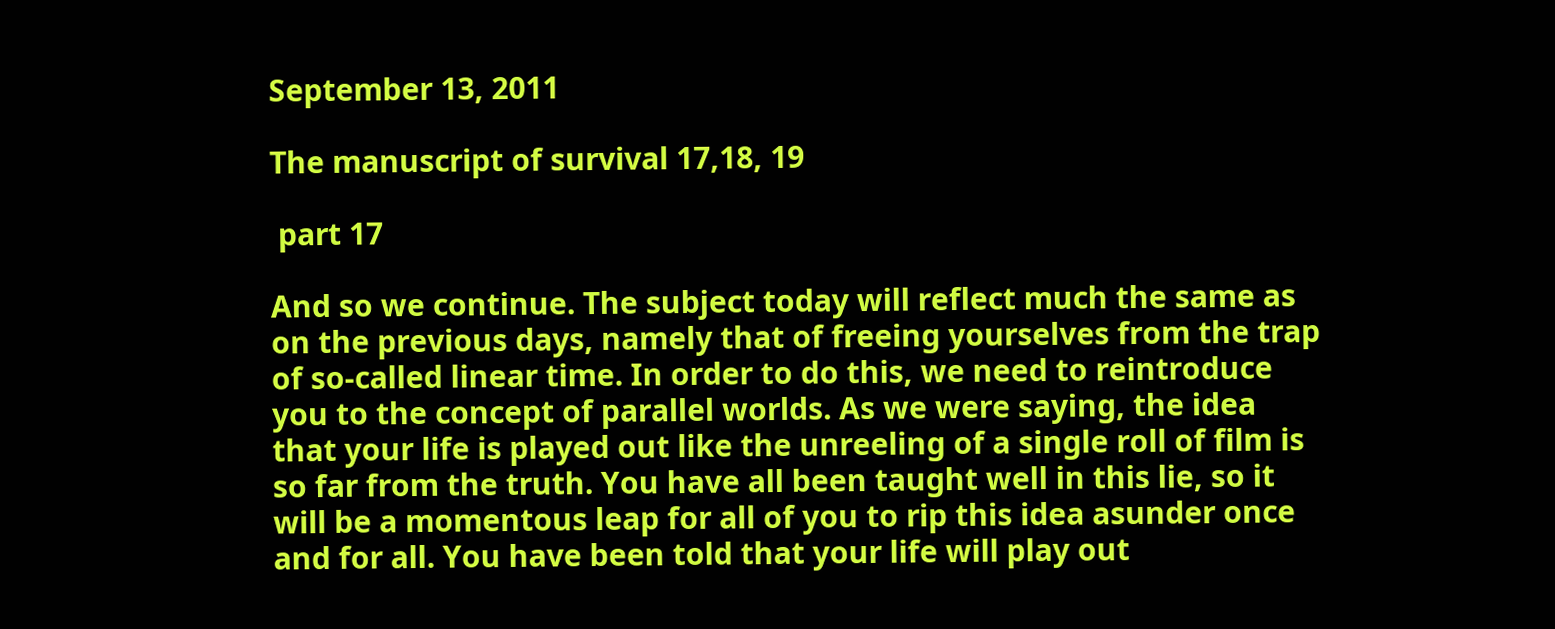September 13, 2011

The manuscript of survival 17,18, 19

 part 17

And so we continue. The subject today will reflect much the same as on the previous days, namely that of freeing yourselves from the trap of so-called linear time. In order to do this, we need to reintroduce you to the concept of parallel worlds. As we were saying, the idea that your life is played out like the unreeling of a single roll of film is so far from the truth. You have all been taught well in this lie, so it will be a momentous leap for all of you to rip this idea asunder once and for all. You have been told that your life will play out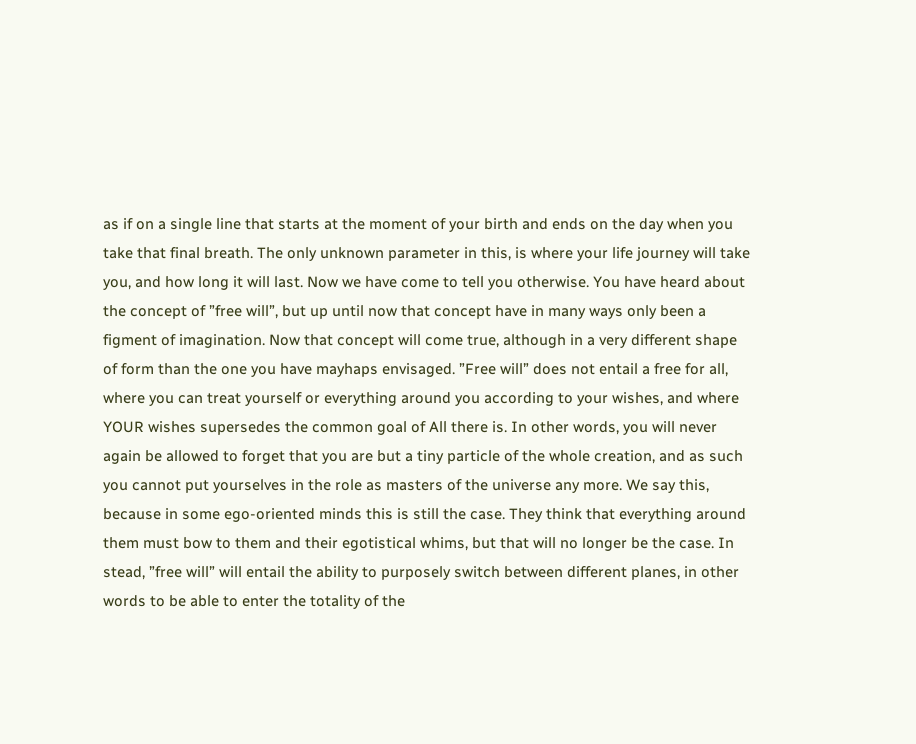as if on a single line that starts at the moment of your birth and ends on the day when you take that final breath. The only unknown parameter in this, is where your life journey will take you, and how long it will last. Now we have come to tell you otherwise. You have heard about the concept of ”free will”, but up until now that concept have in many ways only been a figment of imagination. Now that concept will come true, although in a very different shape of form than the one you have mayhaps envisaged. ”Free will” does not entail a free for all, where you can treat yourself or everything around you according to your wishes, and where YOUR wishes supersedes the common goal of All there is. In other words, you will never again be allowed to forget that you are but a tiny particle of the whole creation, and as such you cannot put yourselves in the role as masters of the universe any more. We say this, because in some ego-oriented minds this is still the case. They think that everything around them must bow to them and their egotistical whims, but that will no longer be the case. In stead, ”free will” will entail the ability to purposely switch between different planes, in other words to be able to enter the totality of the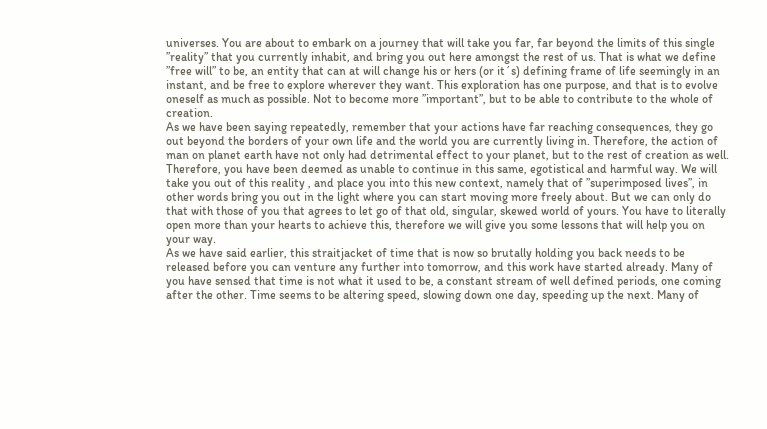universes. You are about to embark on a journey that will take you far, far beyond the limits of this single ”reality” that you currently inhabit, and bring you out here amongst the rest of us. That is what we define ”free will” to be, an entity that can at will change his or hers (or it´s) defining frame of life seemingly in an instant, and be free to explore wherever they want. This exploration has one purpose, and that is to evolve oneself as much as possible. Not to become more ”important”, but to be able to contribute to the whole of creation.
As we have been saying repeatedly, remember that your actions have far reaching consequences, they go out beyond the borders of your own life and the world you are currently living in. Therefore, the action of man on planet earth have not only had detrimental effect to your planet, but to the rest of creation as well. Therefore, you have been deemed as unable to continue in this same, egotistical and harmful way. We will take you out of this reality , and place you into this new context, namely that of ”superimposed lives”, in other words bring you out in the light where you can start moving more freely about. But we can only do that with those of you that agrees to let go of that old, singular, skewed world of yours. You have to literally open more than your hearts to achieve this, therefore we will give you some lessons that will help you on your way.
As we have said earlier, this straitjacket of time that is now so brutally holding you back needs to be released before you can venture any further into tomorrow, and this work have started already. Many of you have sensed that time is not what it used to be, a constant stream of well defined periods, one coming after the other. Time seems to be altering speed, slowing down one day, speeding up the next. Many of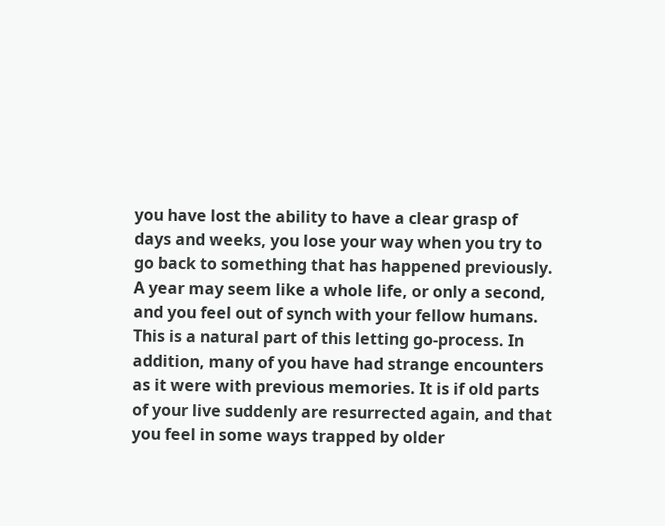you have lost the ability to have a clear grasp of days and weeks, you lose your way when you try to go back to something that has happened previously. A year may seem like a whole life, or only a second, and you feel out of synch with your fellow humans. This is a natural part of this letting go-process. In addition, many of you have had strange encounters as it were with previous memories. It is if old parts of your live suddenly are resurrected again, and that you feel in some ways trapped by older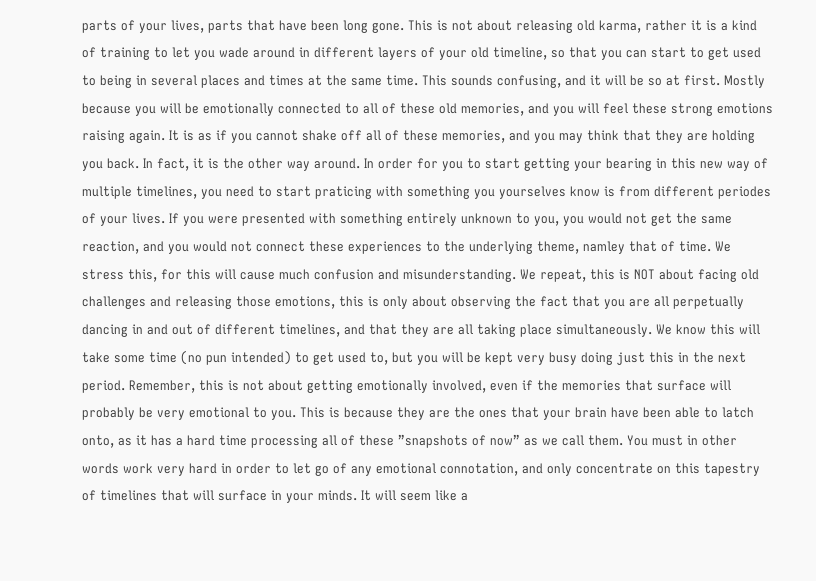parts of your lives, parts that have been long gone. This is not about releasing old karma, rather it is a kind of training to let you wade around in different layers of your old timeline, so that you can start to get used to being in several places and times at the same time. This sounds confusing, and it will be so at first. Mostly because you will be emotionally connected to all of these old memories, and you will feel these strong emotions raising again. It is as if you cannot shake off all of these memories, and you may think that they are holding you back. In fact, it is the other way around. In order for you to start getting your bearing in this new way of multiple timelines, you need to start praticing with something you yourselves know is from different periodes of your lives. If you were presented with something entirely unknown to you, you would not get the same reaction, and you would not connect these experiences to the underlying theme, namley that of time. We stress this, for this will cause much confusion and misunderstanding. We repeat, this is NOT about facing old challenges and releasing those emotions, this is only about observing the fact that you are all perpetually dancing in and out of different timelines, and that they are all taking place simultaneously. We know this will take some time (no pun intended) to get used to, but you will be kept very busy doing just this in the next period. Remember, this is not about getting emotionally involved, even if the memories that surface will probably be very emotional to you. This is because they are the ones that your brain have been able to latch onto, as it has a hard time processing all of these ”snapshots of now” as we call them. You must in other words work very hard in order to let go of any emotional connotation, and only concentrate on this tapestry of timelines that will surface in your minds. It will seem like a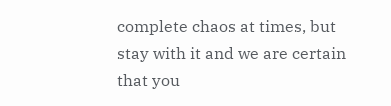complete chaos at times, but stay with it and we are certain that you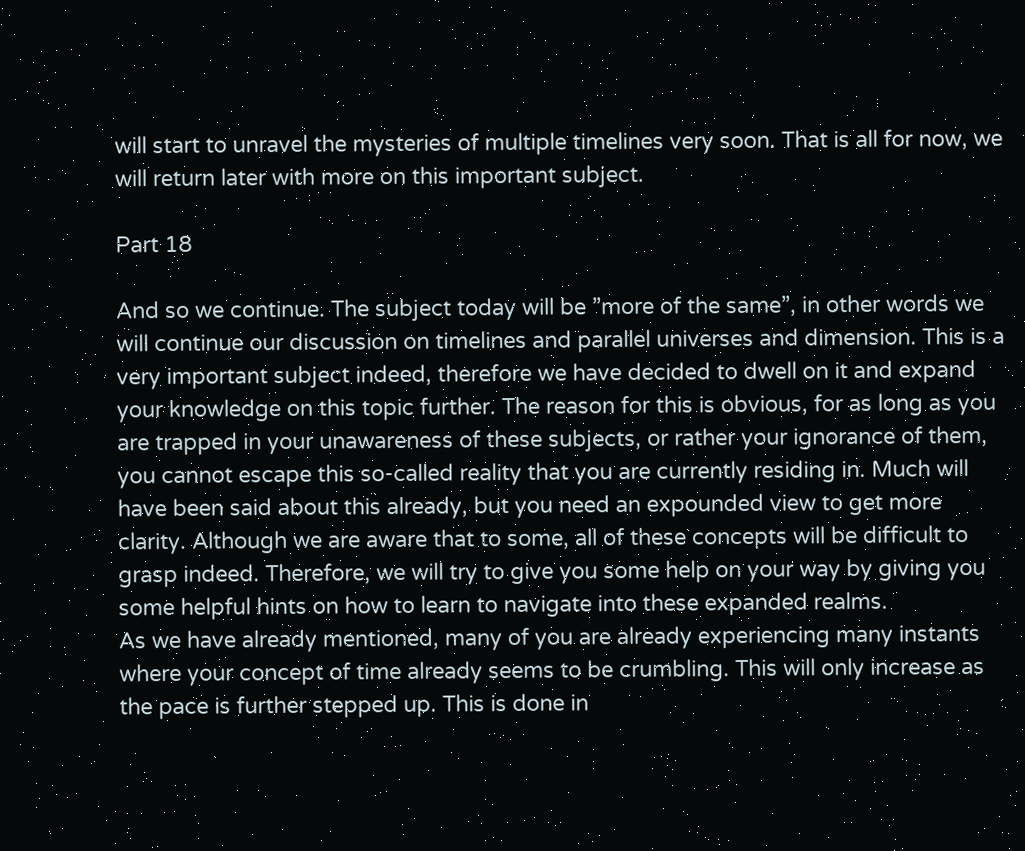will start to unravel the mysteries of multiple timelines very soon. That is all for now, we will return later with more on this important subject.

Part 18

And so we continue. The subject today will be ”more of the same”, in other words we will continue our discussion on timelines and parallel universes and dimension. This is a very important subject indeed, therefore we have decided to dwell on it and expand your knowledge on this topic further. The reason for this is obvious, for as long as you are trapped in your unawareness of these subjects, or rather your ignorance of them, you cannot escape this so-called reality that you are currently residing in. Much will have been said about this already, but you need an expounded view to get more clarity. Although we are aware that to some, all of these concepts will be difficult to grasp indeed. Therefore, we will try to give you some help on your way by giving you some helpful hints on how to learn to navigate into these expanded realms.
As we have already mentioned, many of you are already experiencing many instants where your concept of time already seems to be crumbling. This will only increase as the pace is further stepped up. This is done in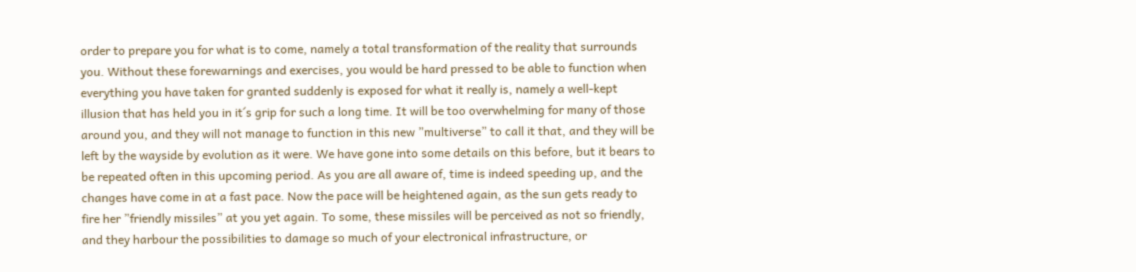order to prepare you for what is to come, namely a total transformation of the reality that surrounds you. Without these forewarnings and exercises, you would be hard pressed to be able to function when everything you have taken for granted suddenly is exposed for what it really is, namely a well-kept illusion that has held you in it´s grip for such a long time. It will be too overwhelming for many of those around you, and they will not manage to function in this new ”multiverse” to call it that, and they will be left by the wayside by evolution as it were. We have gone into some details on this before, but it bears to be repeated often in this upcoming period. As you are all aware of, time is indeed speeding up, and the changes have come in at a fast pace. Now the pace will be heightened again, as the sun gets ready to fire her ”friendly missiles” at you yet again. To some, these missiles will be perceived as not so friendly, and they harbour the possibilities to damage so much of your electronical infrastructure, or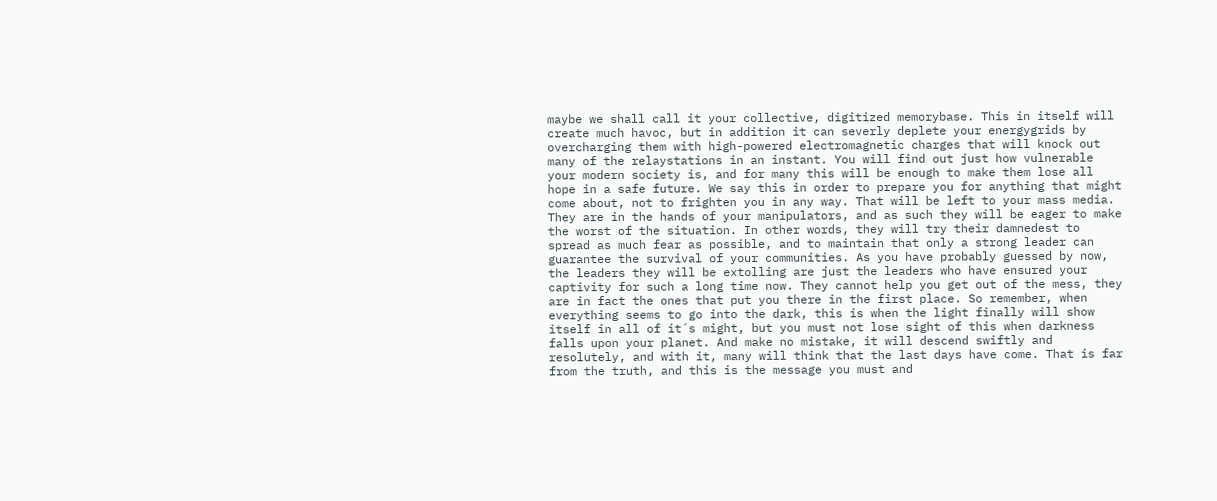maybe we shall call it your collective, digitized memorybase. This in itself will create much havoc, but in addition it can severly deplete your energygrids by overcharging them with high-powered electromagnetic charges that will knock out many of the relaystations in an instant. You will find out just how vulnerable your modern society is, and for many this will be enough to make them lose all hope in a safe future. We say this in order to prepare you for anything that might come about, not to frighten you in any way. That will be left to your mass media. They are in the hands of your manipulators, and as such they will be eager to make the worst of the situation. In other words, they will try their damnedest to spread as much fear as possible, and to maintain that only a strong leader can guarantee the survival of your communities. As you have probably guessed by now, the leaders they will be extolling are just the leaders who have ensured your captivity for such a long time now. They cannot help you get out of the mess, they are in fact the ones that put you there in the first place. So remember, when everything seems to go into the dark, this is when the light finally will show itself in all of it´s might, but you must not lose sight of this when darkness falls upon your planet. And make no mistake, it will descend swiftly and resolutely, and with it, many will think that the last days have come. That is far from the truth, and this is the message you must and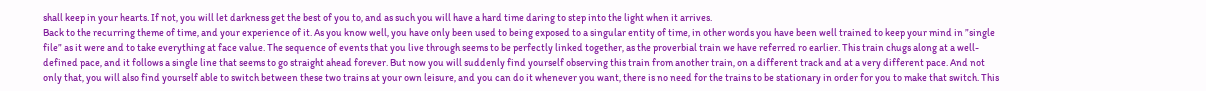shall keep in your hearts. If not, you will let darkness get the best of you to, and as such you will have a hard time daring to step into the light when it arrives.
Back to the recurring theme of time, and your experience of it. As you know well, you have only been used to being exposed to a singular entity of time, in other words you have been well trained to keep your mind in ”single file” as it were and to take everything at face value. The sequence of events that you live through seems to be perfectly linked together, as the proverbial train we have referred ro earlier. This train chugs along at a well-defined pace, and it follows a single line that seems to go straight ahead forever. But now you will suddenly find yourself observing this train from another train, on a different track and at a very different pace. And not only that, you will also find yourself able to switch between these two trains at your own leisure, and you can do it whenever you want, there is no need for the trains to be stationary in order for you to make that switch. This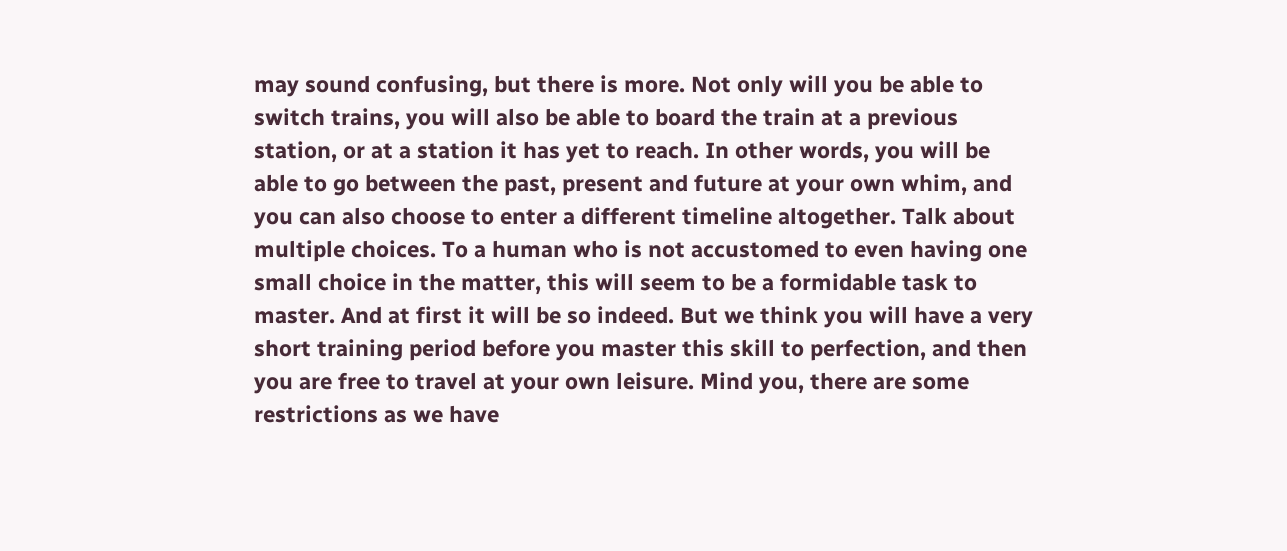may sound confusing, but there is more. Not only will you be able to switch trains, you will also be able to board the train at a previous station, or at a station it has yet to reach. In other words, you will be able to go between the past, present and future at your own whim, and you can also choose to enter a different timeline altogether. Talk about multiple choices. To a human who is not accustomed to even having one small choice in the matter, this will seem to be a formidable task to master. And at first it will be so indeed. But we think you will have a very short training period before you master this skill to perfection, and then you are free to travel at your own leisure. Mind you, there are some restrictions as we have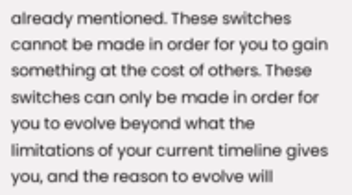already mentioned. These switches cannot be made in order for you to gain something at the cost of others. These switches can only be made in order for you to evolve beyond what the limitations of your current timeline gives you, and the reason to evolve will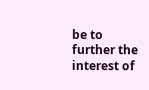be to further the interest of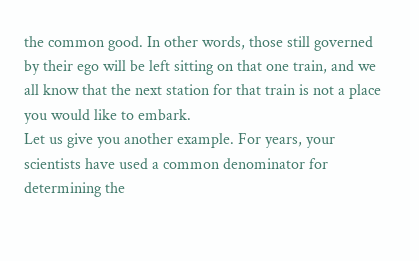the common good. In other words, those still governed by their ego will be left sitting on that one train, and we all know that the next station for that train is not a place you would like to embark.
Let us give you another example. For years, your scientists have used a common denominator for determining the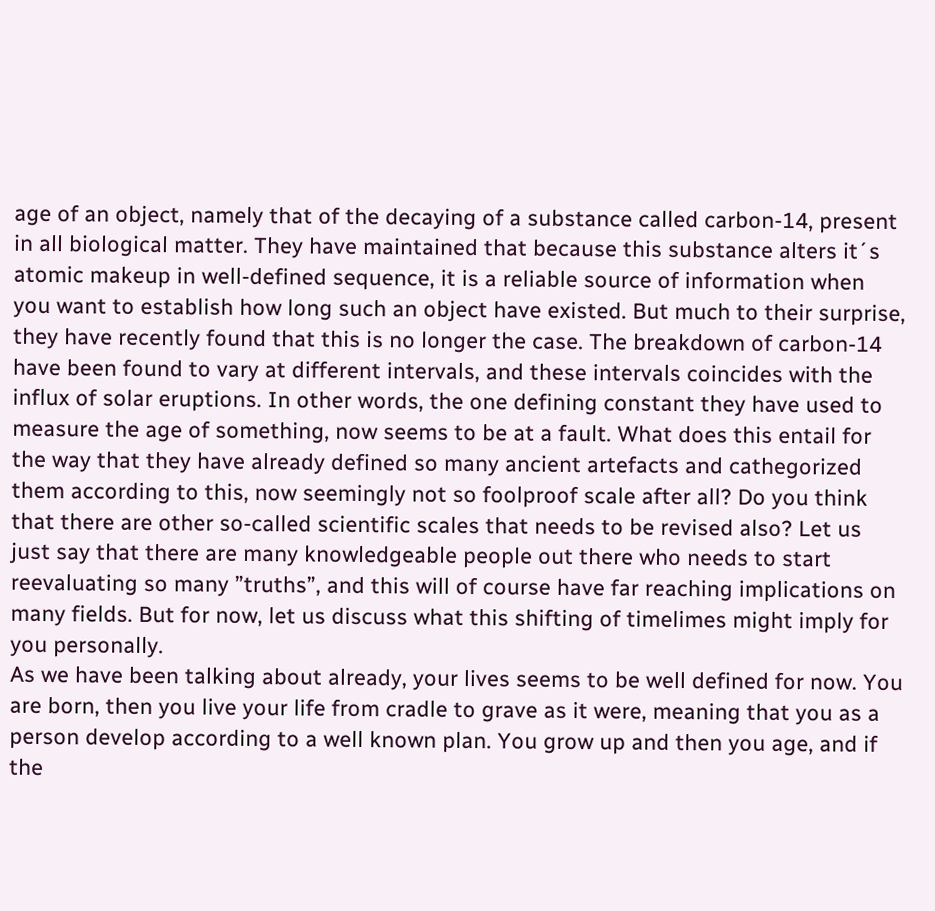age of an object, namely that of the decaying of a substance called carbon-14, present in all biological matter. They have maintained that because this substance alters it´s atomic makeup in well-defined sequence, it is a reliable source of information when you want to establish how long such an object have existed. But much to their surprise, they have recently found that this is no longer the case. The breakdown of carbon-14 have been found to vary at different intervals, and these intervals coincides with the influx of solar eruptions. In other words, the one defining constant they have used to measure the age of something, now seems to be at a fault. What does this entail for the way that they have already defined so many ancient artefacts and cathegorized them according to this, now seemingly not so foolproof scale after all? Do you think that there are other so-called scientific scales that needs to be revised also? Let us just say that there are many knowledgeable people out there who needs to start reevaluating so many ”truths”, and this will of course have far reaching implications on many fields. But for now, let us discuss what this shifting of timelimes might imply for you personally.
As we have been talking about already, your lives seems to be well defined for now. You are born, then you live your life from cradle to grave as it were, meaning that you as a person develop according to a well known plan. You grow up and then you age, and if the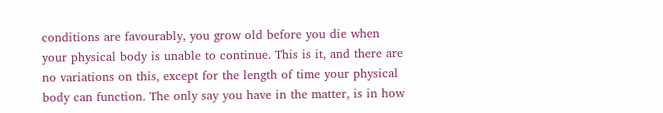conditions are favourably, you grow old before you die when your physical body is unable to continue. This is it, and there are no variations on this, except for the length of time your physical body can function. The only say you have in the matter, is in how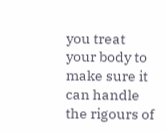you treat your body to make sure it can handle the rigours of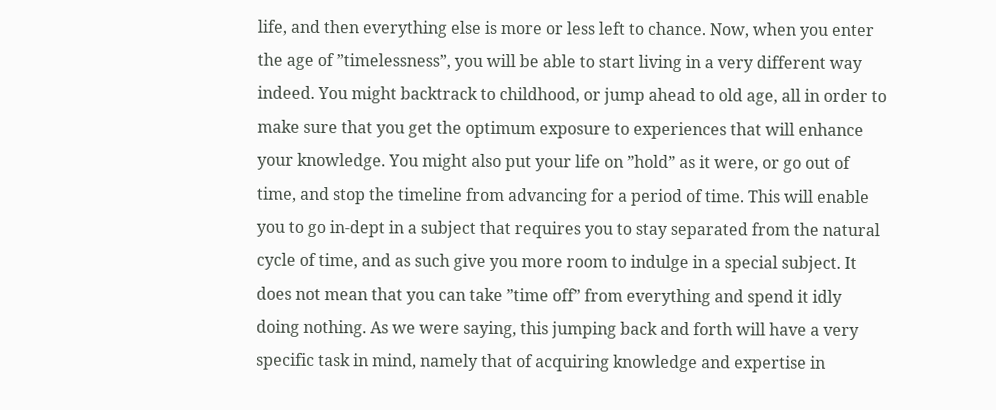life, and then everything else is more or less left to chance. Now, when you enter the age of ”timelessness”, you will be able to start living in a very different way indeed. You might backtrack to childhood, or jump ahead to old age, all in order to make sure that you get the optimum exposure to experiences that will enhance your knowledge. You might also put your life on ”hold” as it were, or go out of time, and stop the timeline from advancing for a period of time. This will enable you to go in-dept in a subject that requires you to stay separated from the natural cycle of time, and as such give you more room to indulge in a special subject. It does not mean that you can take ”time off” from everything and spend it idly doing nothing. As we were saying, this jumping back and forth will have a very specific task in mind, namely that of acquiring knowledge and expertise in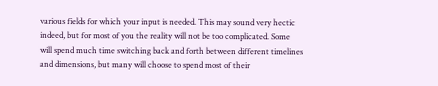various fields for which your input is needed. This may sound very hectic indeed, but for most of you the reality will not be too complicated. Some will spend much time switching back and forth between different timelines and dimensions, but many will choose to spend most of their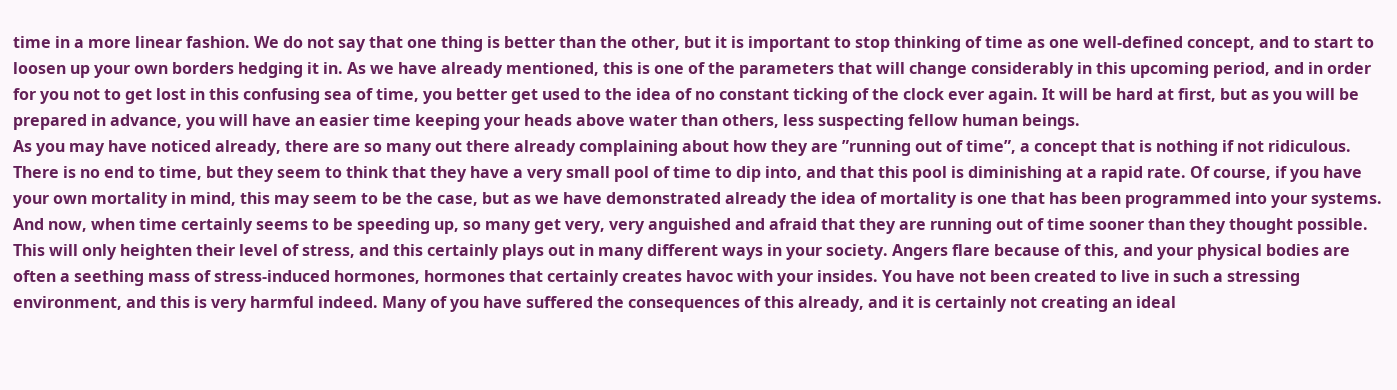time in a more linear fashion. We do not say that one thing is better than the other, but it is important to stop thinking of time as one well-defined concept, and to start to loosen up your own borders hedging it in. As we have already mentioned, this is one of the parameters that will change considerably in this upcoming period, and in order for you not to get lost in this confusing sea of time, you better get used to the idea of no constant ticking of the clock ever again. It will be hard at first, but as you will be prepared in advance, you will have an easier time keeping your heads above water than others, less suspecting fellow human beings.
As you may have noticed already, there are so many out there already complaining about how they are ”running out of time”, a concept that is nothing if not ridiculous. There is no end to time, but they seem to think that they have a very small pool of time to dip into, and that this pool is diminishing at a rapid rate. Of course, if you have your own mortality in mind, this may seem to be the case, but as we have demonstrated already the idea of mortality is one that has been programmed into your systems. And now, when time certainly seems to be speeding up, so many get very, very anguished and afraid that they are running out of time sooner than they thought possible. This will only heighten their level of stress, and this certainly plays out in many different ways in your society. Angers flare because of this, and your physical bodies are often a seething mass of stress-induced hormones, hormones that certainly creates havoc with your insides. You have not been created to live in such a stressing environment, and this is very harmful indeed. Many of you have suffered the consequences of this already, and it is certainly not creating an ideal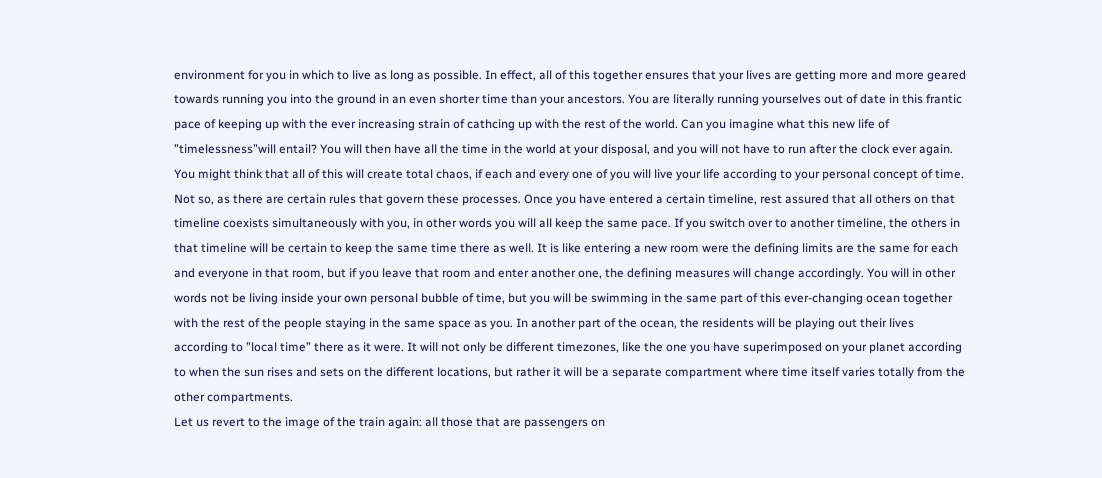environment for you in which to live as long as possible. In effect, all of this together ensures that your lives are getting more and more geared towards running you into the ground in an even shorter time than your ancestors. You are literally running yourselves out of date in this frantic pace of keeping up with the ever increasing strain of cathcing up with the rest of the world. Can you imagine what this new life of ”timelessness”will entail? You will then have all the time in the world at your disposal, and you will not have to run after the clock ever again.
You might think that all of this will create total chaos, if each and every one of you will live your life according to your personal concept of time. Not so, as there are certain rules that govern these processes. Once you have entered a certain timeline, rest assured that all others on that timeline coexists simultaneously with you, in other words you will all keep the same pace. If you switch over to another timeline, the others in that timeline will be certain to keep the same time there as well. It is like entering a new room were the defining limits are the same for each and everyone in that room, but if you leave that room and enter another one, the defining measures will change accordingly. You will in other words not be living inside your own personal bubble of time, but you will be swimming in the same part of this ever-changing ocean together with the rest of the people staying in the same space as you. In another part of the ocean, the residents will be playing out their lives according to ”local time” there as it were. It will not only be different timezones, like the one you have superimposed on your planet according to when the sun rises and sets on the different locations, but rather it will be a separate compartment where time itself varies totally from the other compartments.
Let us revert to the image of the train again: all those that are passengers on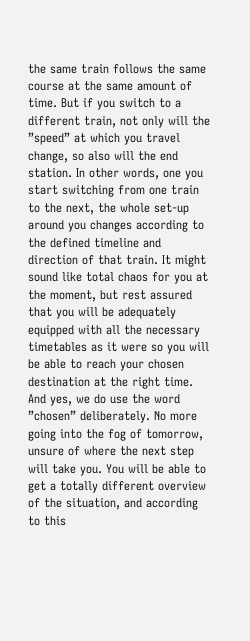the same train follows the same course at the same amount of time. But if you switch to a different train, not only will the ”speed” at which you travel change, so also will the end station. In other words, one you start switching from one train to the next, the whole set-up around you changes according to the defined timeline and direction of that train. It might sound like total chaos for you at the moment, but rest assured that you will be adequately equipped with all the necessary timetables as it were so you will be able to reach your chosen destination at the right time. And yes, we do use the word ”chosen” deliberately. No more going into the fog of tomorrow, unsure of where the next step will take you. You will be able to get a totally different overview of the situation, and according to this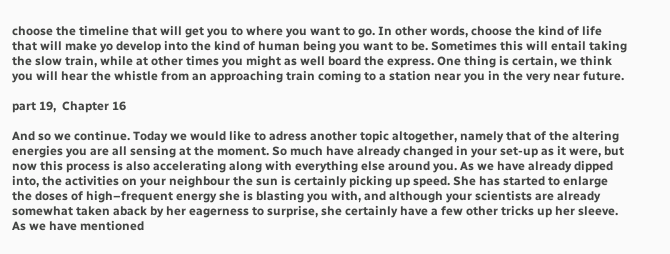choose the timeline that will get you to where you want to go. In other words, choose the kind of life that will make yo develop into the kind of human being you want to be. Sometimes this will entail taking the slow train, while at other times you might as well board the express. One thing is certain, we think you will hear the whistle from an approaching train coming to a station near you in the very near future.

part 19,  Chapter 16

And so we continue. Today we would like to adress another topic altogether, namely that of the altering energies you are all sensing at the moment. So much have already changed in your set-up as it were, but now this process is also accelerating along with everything else around you. As we have already dipped into, the activities on your neighbour the sun is certainly picking up speed. She has started to enlarge the doses of high–frequent energy she is blasting you with, and although your scientists are already somewhat taken aback by her eagerness to surprise, she certainly have a few other tricks up her sleeve. As we have mentioned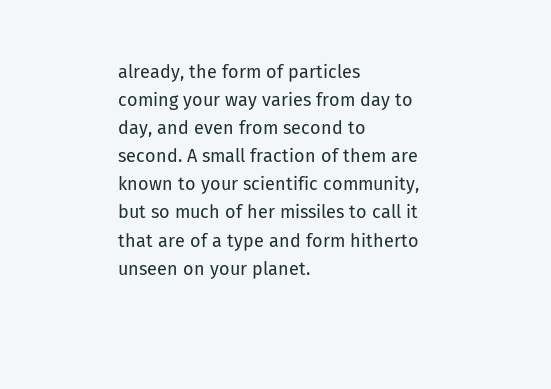already, the form of particles coming your way varies from day to day, and even from second to second. A small fraction of them are known to your scientific community, but so much of her missiles to call it that are of a type and form hitherto unseen on your planet.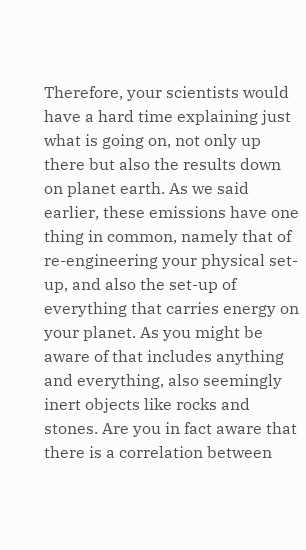Therefore, your scientists would have a hard time explaining just what is going on, not only up there but also the results down on planet earth. As we said earlier, these emissions have one thing in common, namely that of re-engineering your physical set-up, and also the set-up of everything that carries energy on your planet. As you might be aware of that includes anything and everything, also seemingly inert objects like rocks and stones. Are you in fact aware that there is a correlation between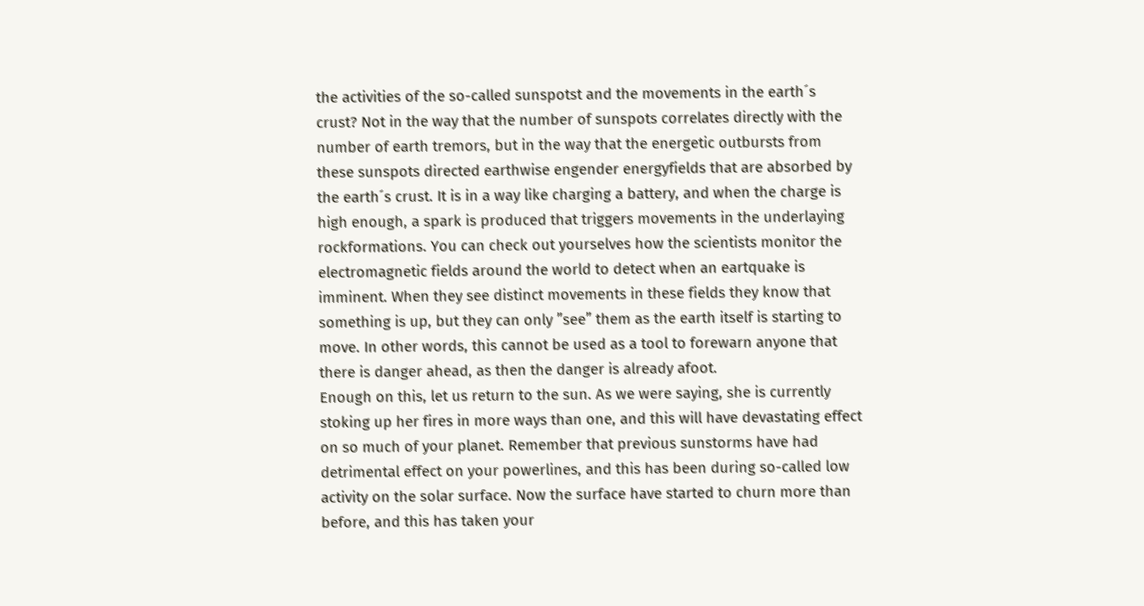the activities of the so-called sunspotst and the movements in the earth´s crust? Not in the way that the number of sunspots correlates directly with the number of earth tremors, but in the way that the energetic outbursts from these sunspots directed earthwise engender energyfields that are absorbed by the earth´s crust. It is in a way like charging a battery, and when the charge is high enough, a spark is produced that triggers movements in the underlaying rockformations. You can check out yourselves how the scientists monitor the electromagnetic fields around the world to detect when an eartquake is imminent. When they see distinct movements in these fields they know that something is up, but they can only ”see” them as the earth itself is starting to move. In other words, this cannot be used as a tool to forewarn anyone that there is danger ahead, as then the danger is already afoot.
Enough on this, let us return to the sun. As we were saying, she is currently stoking up her fires in more ways than one, and this will have devastating effect on so much of your planet. Remember that previous sunstorms have had detrimental effect on your powerlines, and this has been during so-called low activity on the solar surface. Now the surface have started to churn more than before, and this has taken your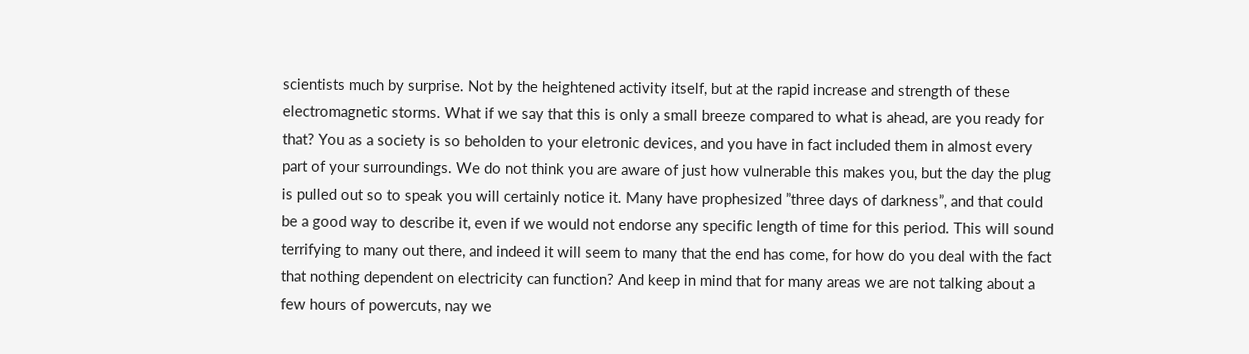scientists much by surprise. Not by the heightened activity itself, but at the rapid increase and strength of these electromagnetic storms. What if we say that this is only a small breeze compared to what is ahead, are you ready for that? You as a society is so beholden to your eletronic devices, and you have in fact included them in almost every part of your surroundings. We do not think you are aware of just how vulnerable this makes you, but the day the plug is pulled out so to speak you will certainly notice it. Many have prophesized ”three days of darkness”, and that could be a good way to describe it, even if we would not endorse any specific length of time for this period. This will sound terrifying to many out there, and indeed it will seem to many that the end has come, for how do you deal with the fact that nothing dependent on electricity can function? And keep in mind that for many areas we are not talking about a few hours of powercuts, nay we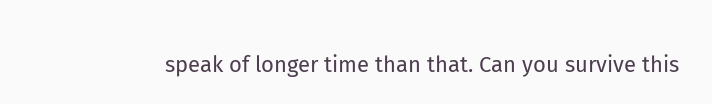speak of longer time than that. Can you survive this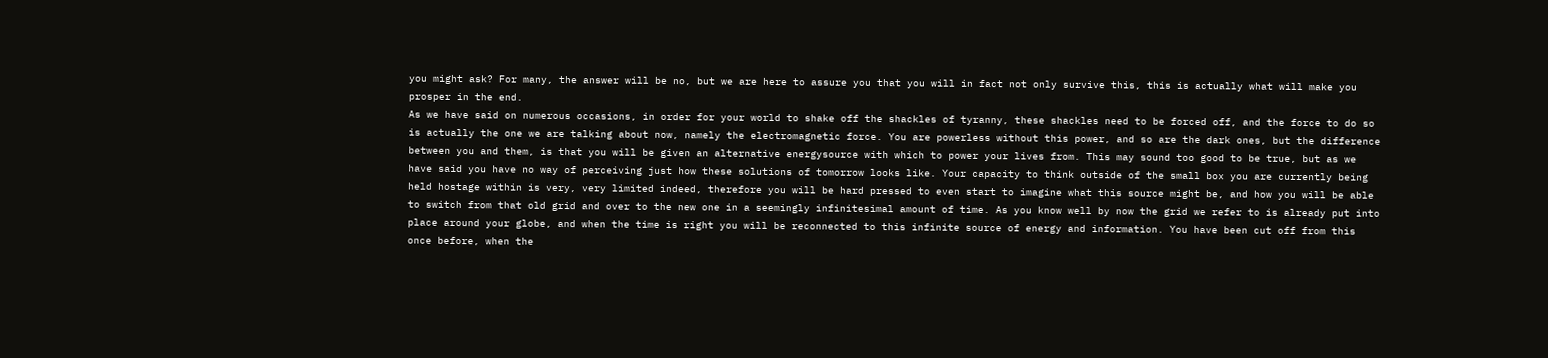you might ask? For many, the answer will be no, but we are here to assure you that you will in fact not only survive this, this is actually what will make you prosper in the end.
As we have said on numerous occasions, in order for your world to shake off the shackles of tyranny, these shackles need to be forced off, and the force to do so is actually the one we are talking about now, namely the electromagnetic force. You are powerless without this power, and so are the dark ones, but the difference between you and them, is that you will be given an alternative energysource with which to power your lives from. This may sound too good to be true, but as we have said you have no way of perceiving just how these solutions of tomorrow looks like. Your capacity to think outside of the small box you are currently being held hostage within is very, very limited indeed, therefore you will be hard pressed to even start to imagine what this source might be, and how you will be able to switch from that old grid and over to the new one in a seemingly infinitesimal amount of time. As you know well by now the grid we refer to is already put into place around your globe, and when the time is right you will be reconnected to this infinite source of energy and information. You have been cut off from this once before, when the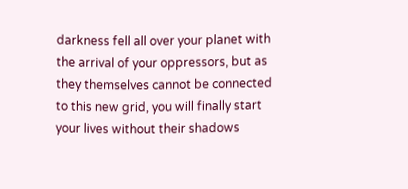darkness fell all over your planet with the arrival of your oppressors, but as they themselves cannot be connected to this new grid, you will finally start your lives without their shadows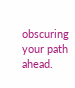obscuring your path ahead.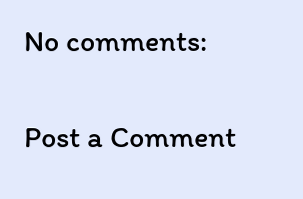No comments:

Post a Comment